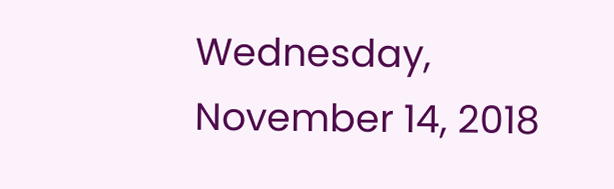Wednesday, November 14, 2018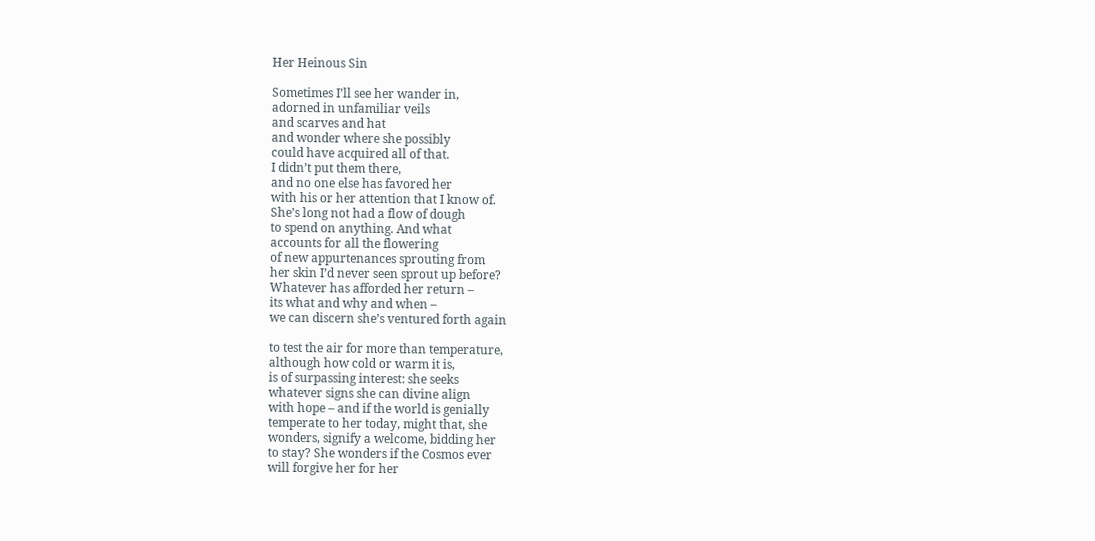Her Heinous Sin

Sometimes I’ll see her wander in,
adorned in unfamiliar veils
and scarves and hat
and wonder where she possibly
could have acquired all of that.
I didn’t put them there,
and no one else has favored her
with his or her attention that I know of.
She’s long not had a flow of dough
to spend on anything. And what
accounts for all the flowering
of new appurtenances sprouting from
her skin I’d never seen sprout up before?
Whatever has afforded her return –
its what and why and when –
we can discern she’s ventured forth again

to test the air for more than temperature,
although how cold or warm it is,
is of surpassing interest: she seeks
whatever signs she can divine align
with hope – and if the world is genially
temperate to her today, might that, she
wonders, signify a welcome, bidding her
to stay? She wonders if the Cosmos ever
will forgive her for her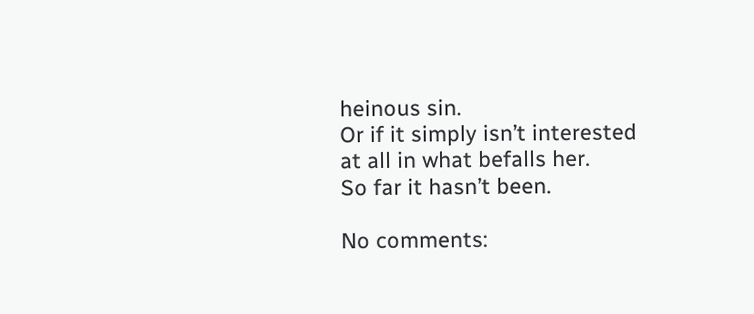heinous sin.
Or if it simply isn’t interested
at all in what befalls her.
So far it hasn’t been.

No comments: